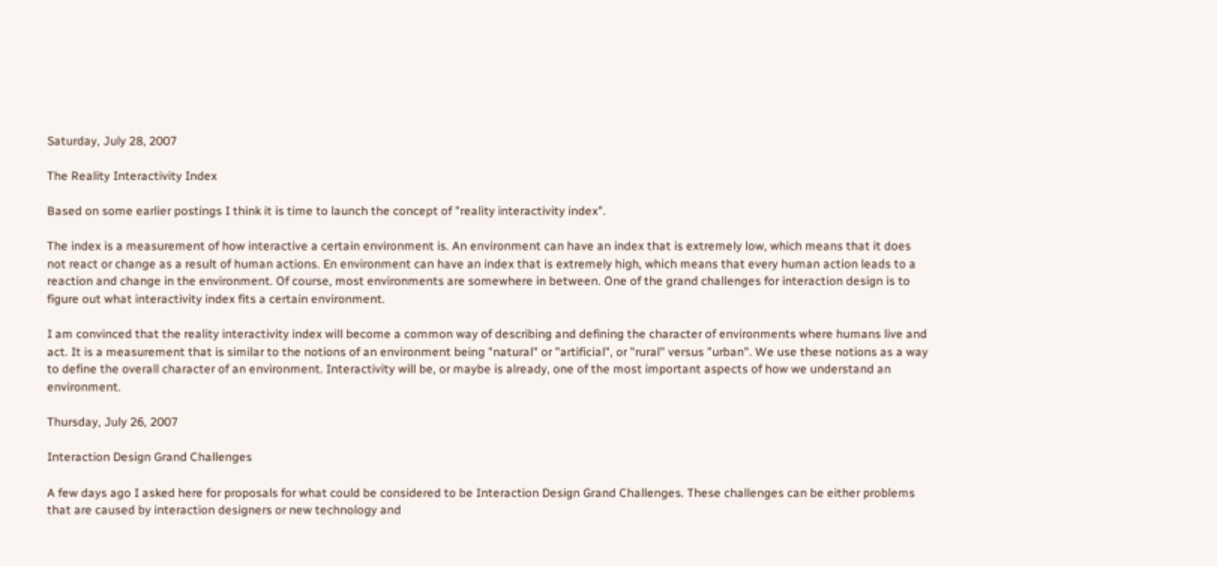Saturday, July 28, 2007

The Reality Interactivity Index

Based on some earlier postings I think it is time to launch the concept of "reality interactivity index".

The index is a measurement of how interactive a certain environment is. An environment can have an index that is extremely low, which means that it does not react or change as a result of human actions. En environment can have an index that is extremely high, which means that every human action leads to a reaction and change in the environment. Of course, most environments are somewhere in between. One of the grand challenges for interaction design is to figure out what interactivity index fits a certain environment.

I am convinced that the reality interactivity index will become a common way of describing and defining the character of environments where humans live and act. It is a measurement that is similar to the notions of an environment being "natural" or "artificial", or "rural" versus "urban". We use these notions as a way to define the overall character of an environment. Interactivity will be, or maybe is already, one of the most important aspects of how we understand an environment.

Thursday, July 26, 2007

Interaction Design Grand Challenges

A few days ago I asked here for proposals for what could be considered to be Interaction Design Grand Challenges. These challenges can be either problems that are caused by interaction designers or new technology and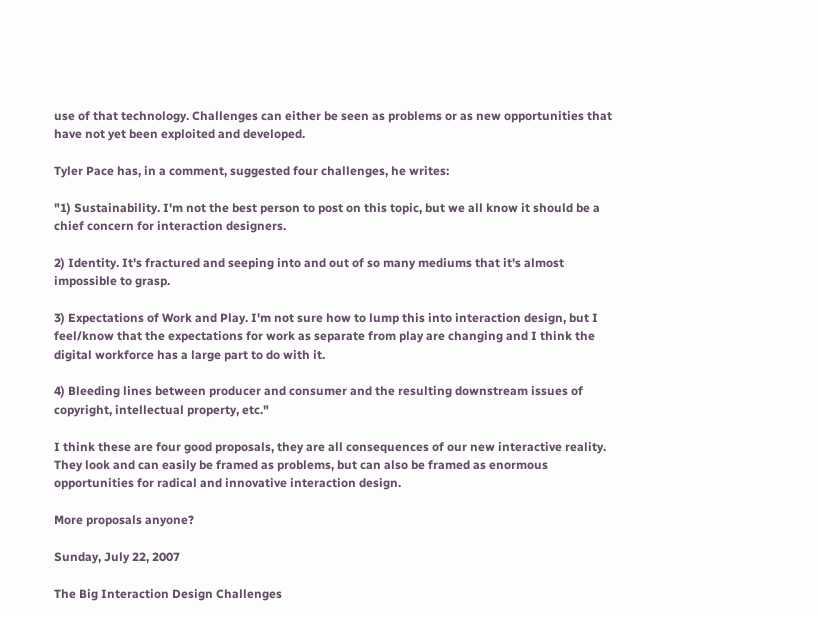use of that technology. Challenges can either be seen as problems or as new opportunities that have not yet been exploited and developed.

Tyler Pace has, in a comment, suggested four challenges, he writes:

"1) Sustainability. I'm not the best person to post on this topic, but we all know it should be a chief concern for interaction designers.

2) Identity. It's fractured and seeping into and out of so many mediums that it's almost impossible to grasp.

3) Expectations of Work and Play. I'm not sure how to lump this into interaction design, but I feel/know that the expectations for work as separate from play are changing and I think the digital workforce has a large part to do with it.

4) Bleeding lines between producer and consumer and the resulting downstream issues of copyright, intellectual property, etc."

I think these are four good proposals, they are all consequences of our new interactive reality. They look and can easily be framed as problems, but can also be framed as enormous opportunities for radical and innovative interaction design.

More proposals anyone?

Sunday, July 22, 2007

The Big Interaction Design Challenges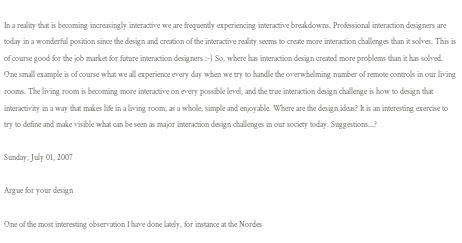In a reality that is becoming increasingly interactive we are frequently experiencing interactive breakdowns. Professional interaction designers are today in a wonderful position since the design and creation of the interactive reality seems to create more interaction challenges than it solves. This is of course good for the job market for future interaction designers :-) So, where has interaction design created more problems than it has solved. One small example is of course what we all experience every day when we try to handle the overwhelming number of remote controls in our living rooms. The living room is becoming more interactive on every possible level, and the true interaction design challenge is how to design that interactivity in a way that makes life in a living room, as a whole, simple and enjoyable. Where are the design ideas? It is an interesting exercise to try to define and make visible what can be seen as major interaction design challenges in our society today. Suggestions...?

Sunday, July 01, 2007

Argue for your design

One of the most interesting observation I have done lately, for instance at the Nordes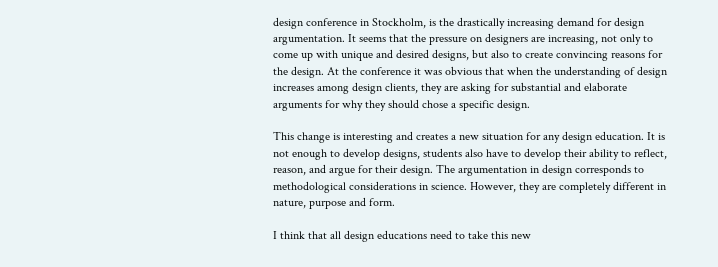design conference in Stockholm, is the drastically increasing demand for design argumentation. It seems that the pressure on designers are increasing, not only to come up with unique and desired designs, but also to create convincing reasons for the design. At the conference it was obvious that when the understanding of design increases among design clients, they are asking for substantial and elaborate arguments for why they should chose a specific design.

This change is interesting and creates a new situation for any design education. It is not enough to develop designs, students also have to develop their ability to reflect, reason, and argue for their design. The argumentation in design corresponds to methodological considerations in science. However, they are completely different in nature, purpose and form.

I think that all design educations need to take this new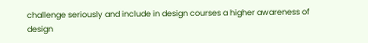challenge seriously and include in design courses a higher awareness of design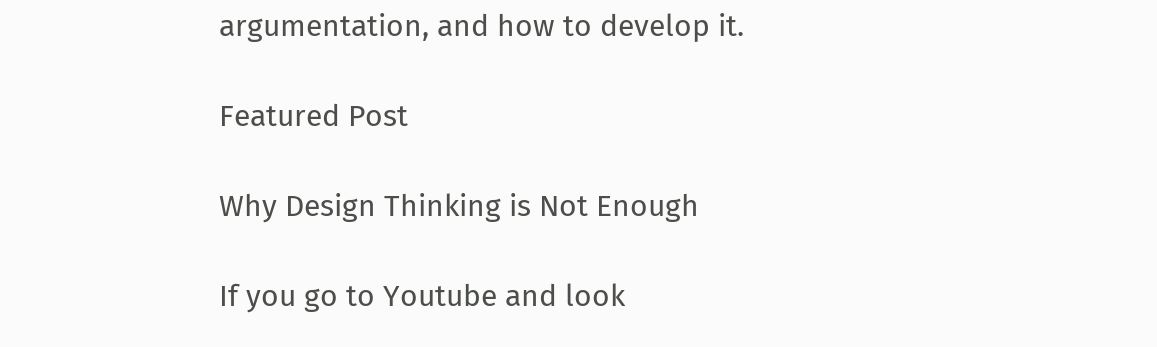argumentation, and how to develop it.

Featured Post

Why Design Thinking is Not Enough

If you go to Youtube and look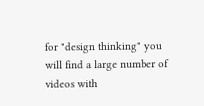for "design thinking" you will find a large number of videos with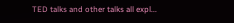TED talks and other talks all expl...